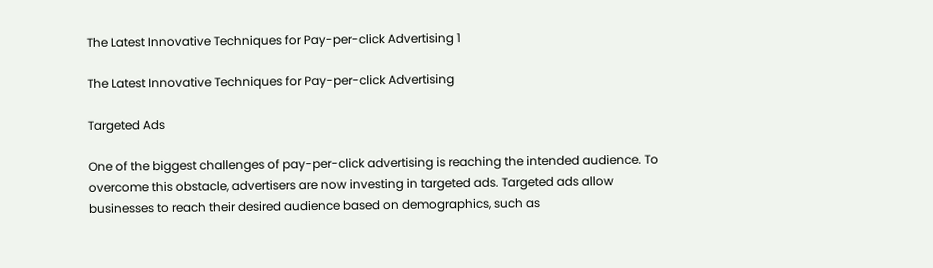The Latest Innovative Techniques for Pay-per-click Advertising 1

The Latest Innovative Techniques for Pay-per-click Advertising

Targeted Ads

One of the biggest challenges of pay-per-click advertising is reaching the intended audience. To overcome this obstacle, advertisers are now investing in targeted ads. Targeted ads allow businesses to reach their desired audience based on demographics, such as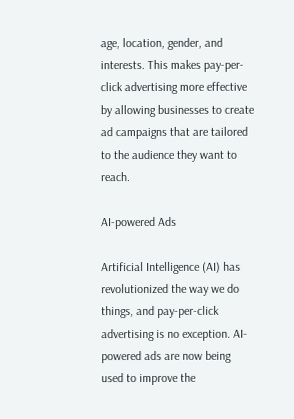age, location, gender, and interests. This makes pay-per-click advertising more effective by allowing businesses to create ad campaigns that are tailored to the audience they want to reach.

AI-powered Ads

Artificial Intelligence (AI) has revolutionized the way we do things, and pay-per-click advertising is no exception. AI-powered ads are now being used to improve the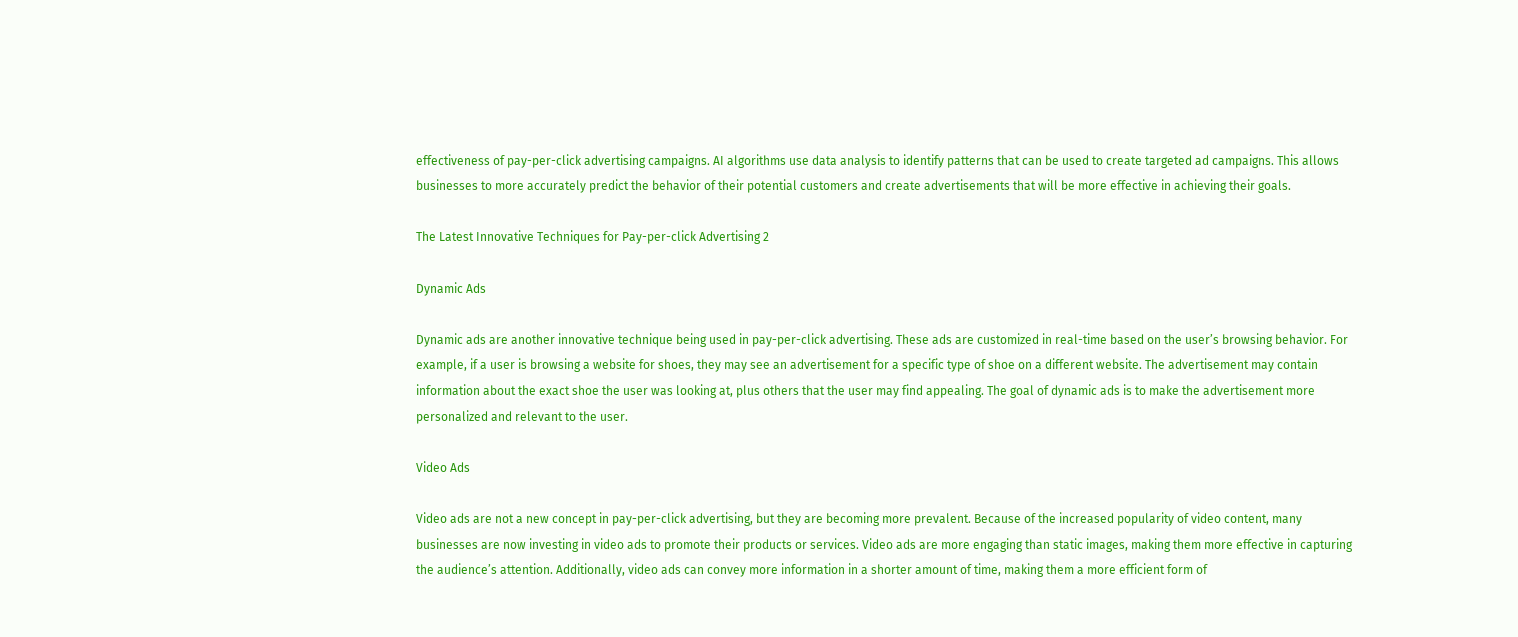effectiveness of pay-per-click advertising campaigns. AI algorithms use data analysis to identify patterns that can be used to create targeted ad campaigns. This allows businesses to more accurately predict the behavior of their potential customers and create advertisements that will be more effective in achieving their goals.

The Latest Innovative Techniques for Pay-per-click Advertising 2

Dynamic Ads

Dynamic ads are another innovative technique being used in pay-per-click advertising. These ads are customized in real-time based on the user’s browsing behavior. For example, if a user is browsing a website for shoes, they may see an advertisement for a specific type of shoe on a different website. The advertisement may contain information about the exact shoe the user was looking at, plus others that the user may find appealing. The goal of dynamic ads is to make the advertisement more personalized and relevant to the user.

Video Ads

Video ads are not a new concept in pay-per-click advertising, but they are becoming more prevalent. Because of the increased popularity of video content, many businesses are now investing in video ads to promote their products or services. Video ads are more engaging than static images, making them more effective in capturing the audience’s attention. Additionally, video ads can convey more information in a shorter amount of time, making them a more efficient form of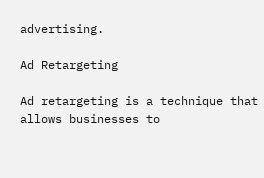advertising.

Ad Retargeting

Ad retargeting is a technique that allows businesses to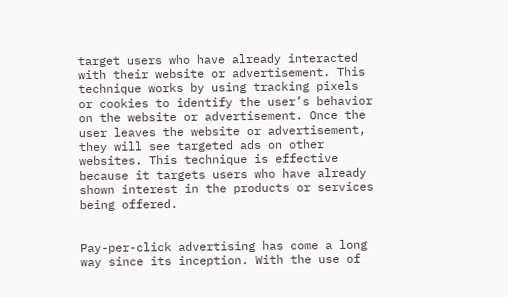target users who have already interacted with their website or advertisement. This technique works by using tracking pixels or cookies to identify the user’s behavior on the website or advertisement. Once the user leaves the website or advertisement, they will see targeted ads on other websites. This technique is effective because it targets users who have already shown interest in the products or services being offered.


Pay-per-click advertising has come a long way since its inception. With the use of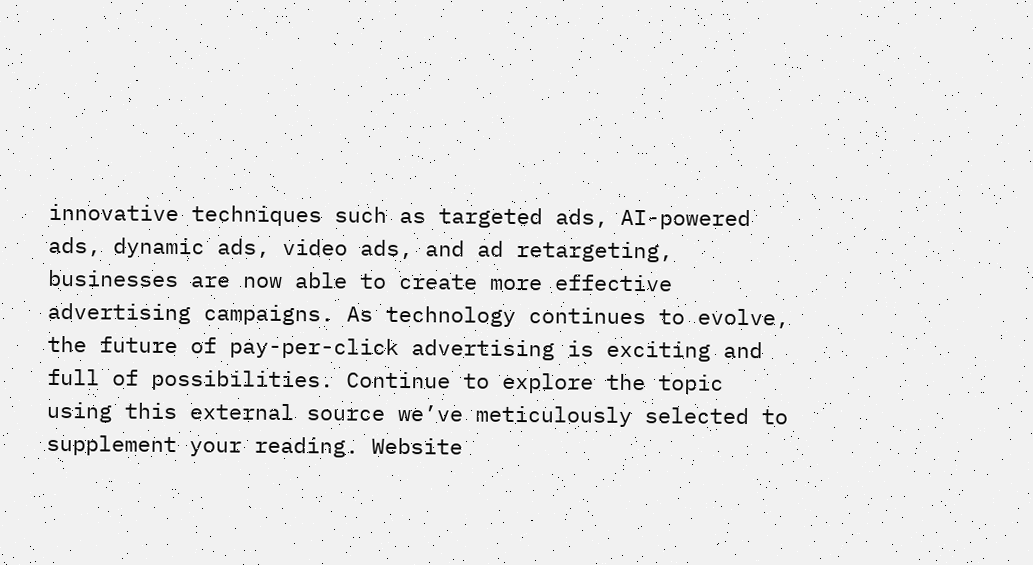innovative techniques such as targeted ads, AI-powered ads, dynamic ads, video ads, and ad retargeting, businesses are now able to create more effective advertising campaigns. As technology continues to evolve, the future of pay-per-click advertising is exciting and full of possibilities. Continue to explore the topic using this external source we’ve meticulously selected to supplement your reading. Website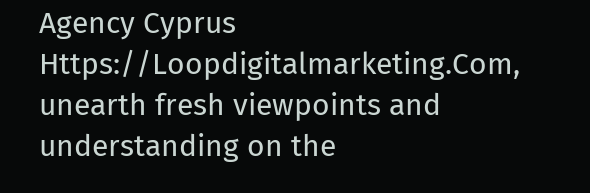Agency Cyprus Https://Loopdigitalmarketing.Com, unearth fresh viewpoints and understanding on the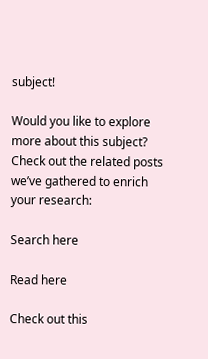subject!

Would you like to explore more about this subject? Check out the related posts we’ve gathered to enrich your research:

Search here

Read here

Check out this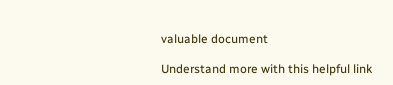valuable document

Understand more with this helpful link